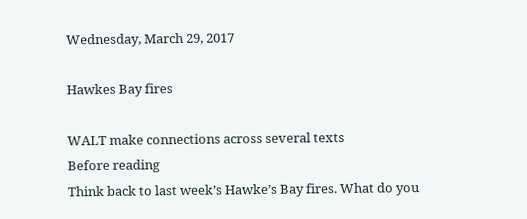Wednesday, March 29, 2017

Hawkes Bay fires

WALT make connections across several texts
Before reading
Think back to last week’s Hawke’s Bay fires. What do you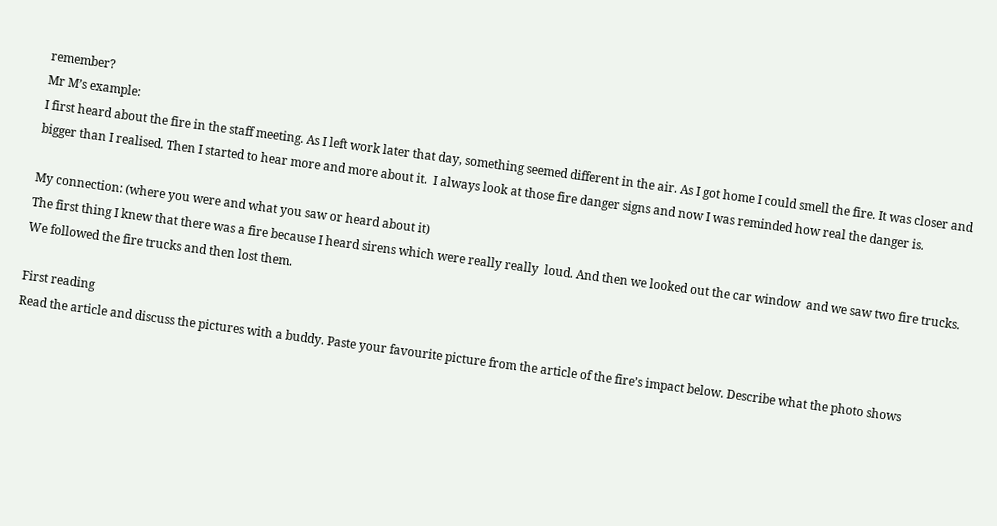remember?
Mr M’s example:
I first heard about the fire in the staff meeting. As I left work later that day, something seemed different in the air. As I got home I could smell the fire. It was closer and bigger than I realised. Then I started to hear more and more about it.  I always look at those fire danger signs and now I was reminded how real the danger is.

My connection: (where you were and what you saw or heard about it)
The first thing I knew that there was a fire because I heard sirens which were really really  loud. And then we looked out the car window  and we saw two fire trucks. We followed the fire trucks and then lost them.

First reading
Read the article and discuss the pictures with a buddy. Paste your favourite picture from the article of the fire’s impact below. Describe what the photo shows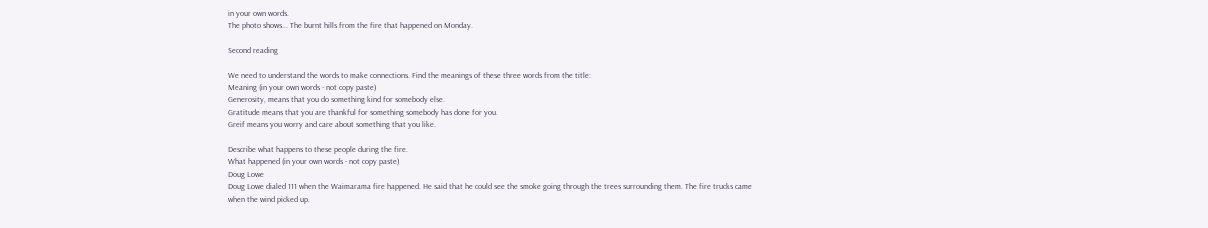in your own words.
The photo shows... The burnt hills from the fire that happened on Monday.

Second reading

We need to understand the words to make connections. Find the meanings of these three words from the title:
Meaning (in your own words - not copy paste)
Generosity, means that you do something kind for somebody else.
Gratitude means that you are thankful for something somebody has done for you.
Greif means you worry and care about something that you like.

Describe what happens to these people during the fire.
What happened (in your own words - not copy paste)
Doug Lowe
Doug Lowe dialed 111 when the Waimarama fire happened. He said that he could see the smoke going through the trees surrounding them. The fire trucks came when the wind picked up.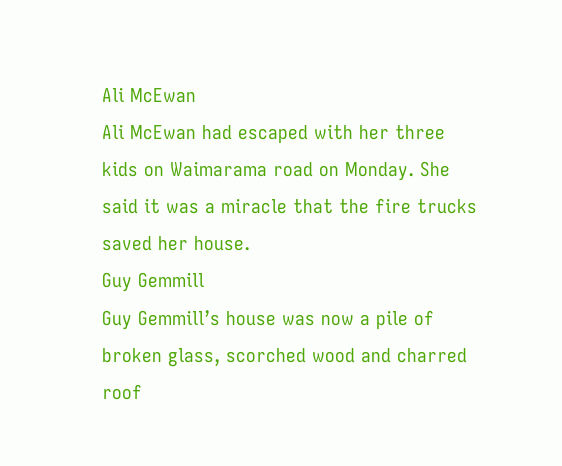Ali McEwan
Ali McEwan had escaped with her three kids on Waimarama road on Monday. She said it was a miracle that the fire trucks saved her house.
Guy Gemmill
Guy Gemmill’s house was now a pile of broken glass, scorched wood and charred roof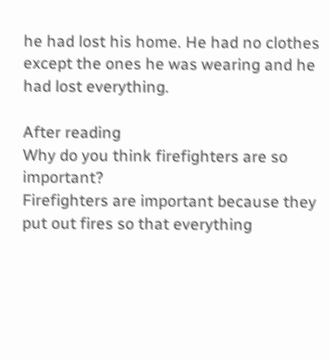he had lost his home. He had no clothes except the ones he was wearing and he had lost everything.

After reading
Why do you think firefighters are so important?
Firefighters are important because they put out fires so that everything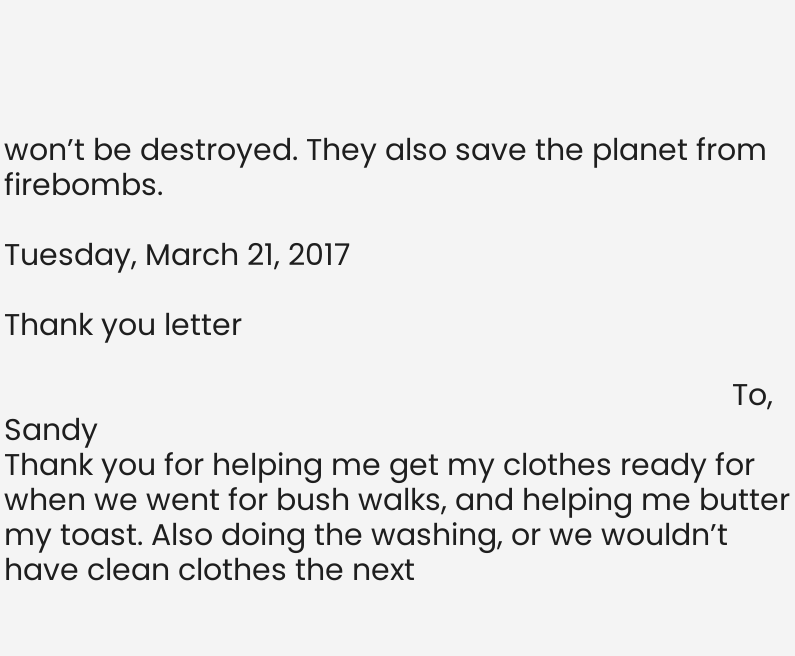won’t be destroyed. They also save the planet from firebombs.

Tuesday, March 21, 2017

Thank you letter

                                                                                           To, Sandy
Thank you for helping me get my clothes ready for when we went for bush walks, and helping me butter my toast. Also doing the washing, or we wouldn’t have clean clothes the next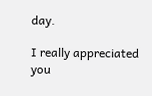day.

I really appreciated you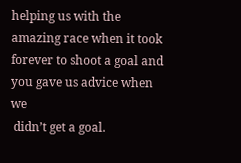helping us with the amazing race when it took forever to shoot a goal and you gave us advice when we
 didn’t get a goal.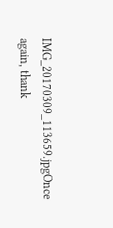IMG_20170309_113659.jpgOnce again, thank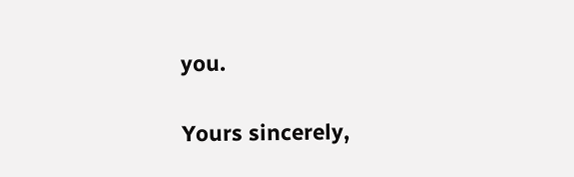you.

Yours sincerely,